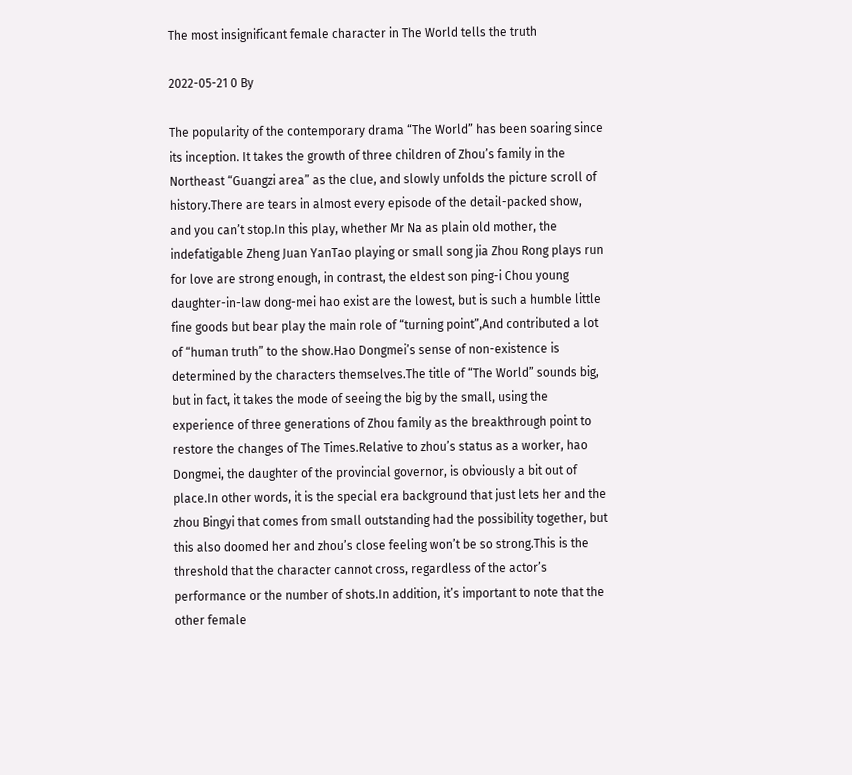The most insignificant female character in The World tells the truth

2022-05-21 0 By

The popularity of the contemporary drama “The World” has been soaring since its inception. It takes the growth of three children of Zhou’s family in the Northeast “Guangzi area” as the clue, and slowly unfolds the picture scroll of history.There are tears in almost every episode of the detail-packed show, and you can’t stop.In this play, whether Mr Na as plain old mother, the indefatigable Zheng Juan YanTao playing or small song jia Zhou Rong plays run for love are strong enough, in contrast, the eldest son ping-i Chou young daughter-in-law dong-mei hao exist are the lowest, but is such a humble little fine goods but bear play the main role of “turning point”,And contributed a lot of “human truth” to the show.Hao Dongmei’s sense of non-existence is determined by the characters themselves.The title of “The World” sounds big, but in fact, it takes the mode of seeing the big by the small, using the experience of three generations of Zhou family as the breakthrough point to restore the changes of The Times.Relative to zhou’s status as a worker, hao Dongmei, the daughter of the provincial governor, is obviously a bit out of place.In other words, it is the special era background that just lets her and the zhou Bingyi that comes from small outstanding had the possibility together, but this also doomed her and zhou’s close feeling won’t be so strong.This is the threshold that the character cannot cross, regardless of the actor’s performance or the number of shots.In addition, it’s important to note that the other female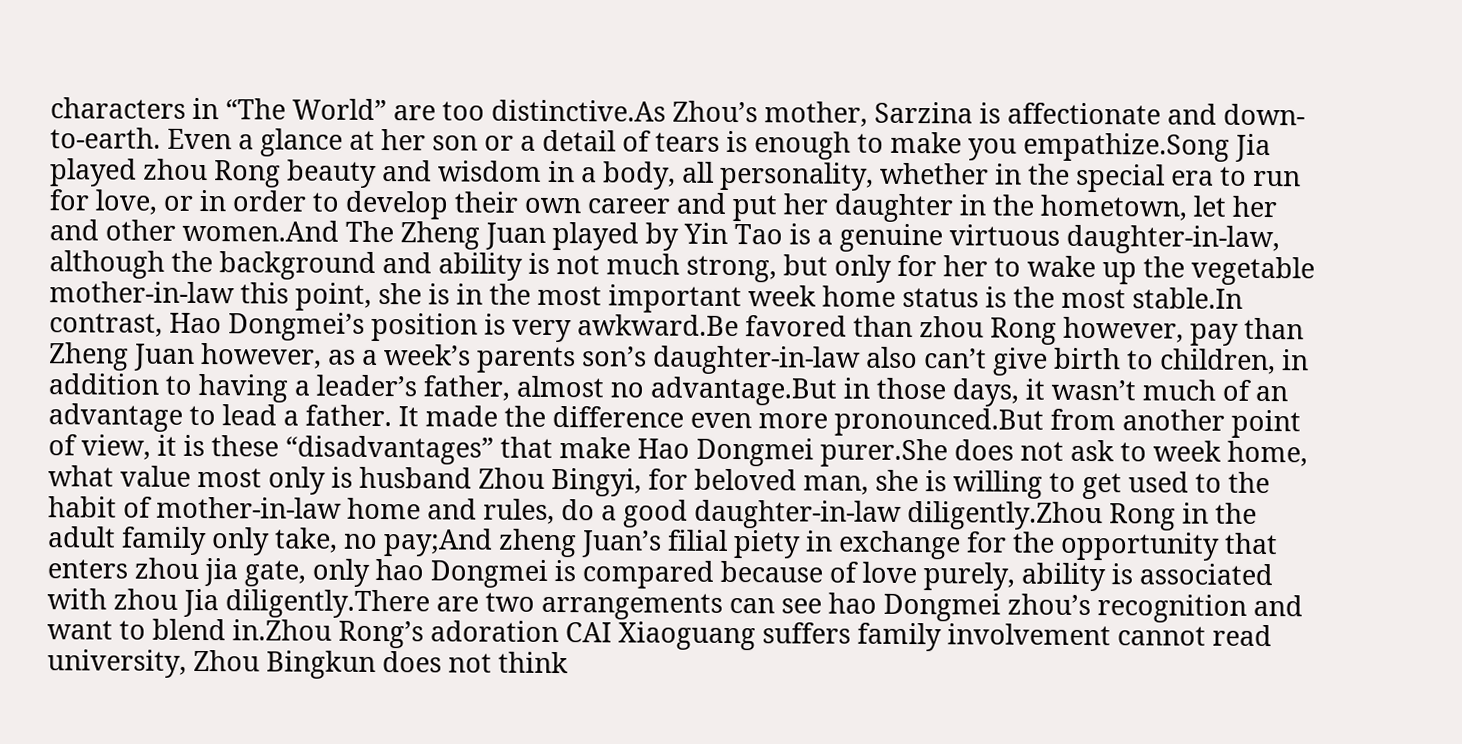characters in “The World” are too distinctive.As Zhou’s mother, Sarzina is affectionate and down-to-earth. Even a glance at her son or a detail of tears is enough to make you empathize.Song Jia played zhou Rong beauty and wisdom in a body, all personality, whether in the special era to run for love, or in order to develop their own career and put her daughter in the hometown, let her and other women.And The Zheng Juan played by Yin Tao is a genuine virtuous daughter-in-law, although the background and ability is not much strong, but only for her to wake up the vegetable mother-in-law this point, she is in the most important week home status is the most stable.In contrast, Hao Dongmei’s position is very awkward.Be favored than zhou Rong however, pay than Zheng Juan however, as a week’s parents son’s daughter-in-law also can’t give birth to children, in addition to having a leader’s father, almost no advantage.But in those days, it wasn’t much of an advantage to lead a father. It made the difference even more pronounced.But from another point of view, it is these “disadvantages” that make Hao Dongmei purer.She does not ask to week home, what value most only is husband Zhou Bingyi, for beloved man, she is willing to get used to the habit of mother-in-law home and rules, do a good daughter-in-law diligently.Zhou Rong in the adult family only take, no pay;And zheng Juan’s filial piety in exchange for the opportunity that enters zhou jia gate, only hao Dongmei is compared because of love purely, ability is associated with zhou Jia diligently.There are two arrangements can see hao Dongmei zhou’s recognition and want to blend in.Zhou Rong’s adoration CAI Xiaoguang suffers family involvement cannot read university, Zhou Bingkun does not think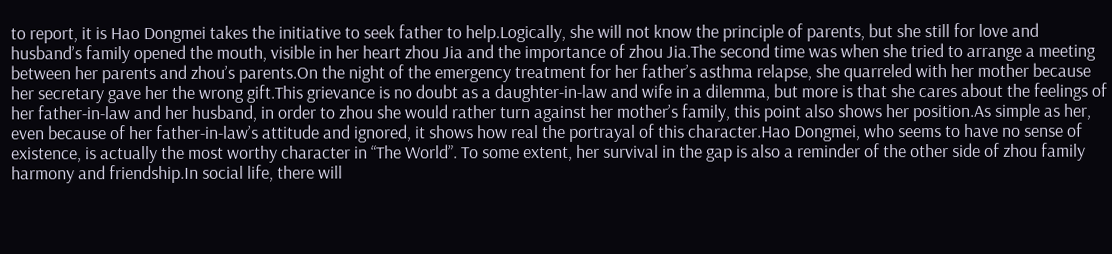to report, it is Hao Dongmei takes the initiative to seek father to help.Logically, she will not know the principle of parents, but she still for love and husband’s family opened the mouth, visible in her heart zhou Jia and the importance of zhou Jia.The second time was when she tried to arrange a meeting between her parents and zhou’s parents.On the night of the emergency treatment for her father’s asthma relapse, she quarreled with her mother because her secretary gave her the wrong gift.This grievance is no doubt as a daughter-in-law and wife in a dilemma, but more is that she cares about the feelings of her father-in-law and her husband, in order to zhou she would rather turn against her mother’s family, this point also shows her position.As simple as her, even because of her father-in-law’s attitude and ignored, it shows how real the portrayal of this character.Hao Dongmei, who seems to have no sense of existence, is actually the most worthy character in “The World”. To some extent, her survival in the gap is also a reminder of the other side of zhou family harmony and friendship.In social life, there will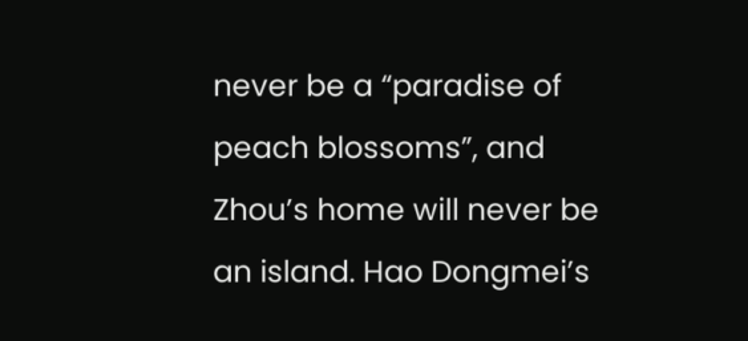never be a “paradise of peach blossoms”, and Zhou’s home will never be an island. Hao Dongmei’s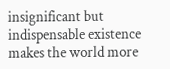insignificant but indispensable existence makes the world more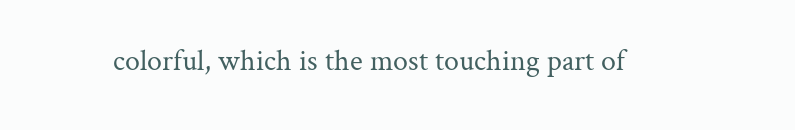colorful, which is the most touching part of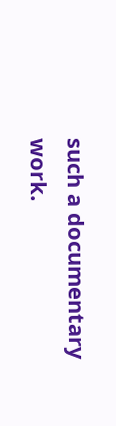such a documentary work.